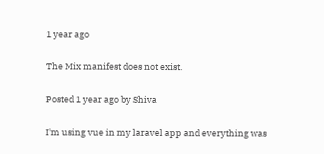1 year ago

The Mix manifest does not exist.

Posted 1 year ago by Shiva

I'm using vue in my laravel app and everything was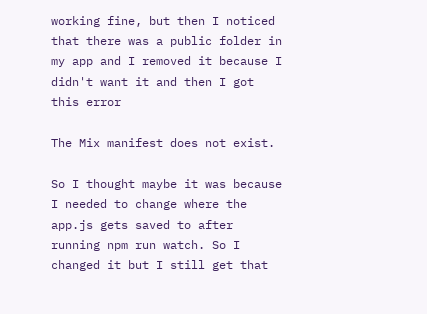working fine, but then I noticed that there was a public folder in my app and I removed it because I didn't want it and then I got this error

The Mix manifest does not exist.

So I thought maybe it was because I needed to change where the app.js gets saved to after running npm run watch. So I changed it but I still get that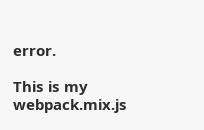error.

This is my webpack.mix.js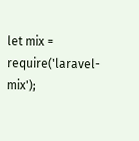let mix = require('laravel-mix');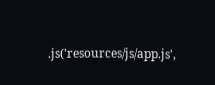.js('resources/js/app.js',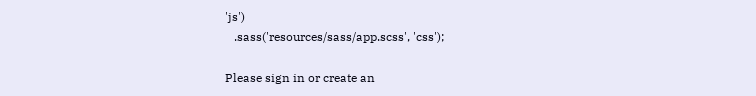'js')
   .sass('resources/sass/app.scss', 'css');

Please sign in or create an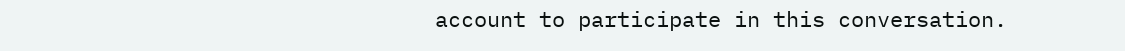account to participate in this conversation.